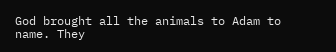God brought all the animals to Adam to name. They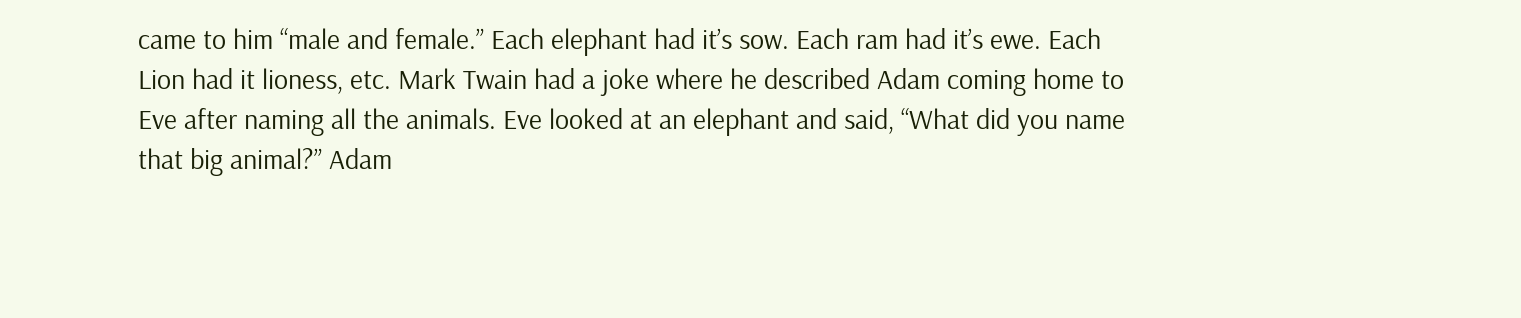came to him “male and female.” Each elephant had it’s sow. Each ram had it’s ewe. Each Lion had it lioness, etc. Mark Twain had a joke where he described Adam coming home to Eve after naming all the animals. Eve looked at an elephant and said, “What did you name that big animal?” Adam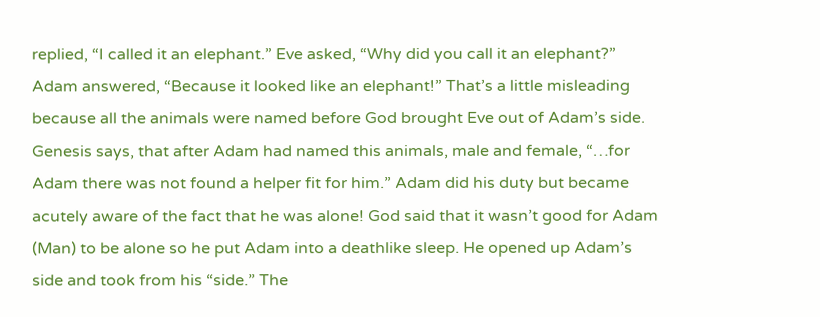replied, “I called it an elephant.” Eve asked, “Why did you call it an elephant?” Adam answered, “Because it looked like an elephant!” That’s a little misleading because all the animals were named before God brought Eve out of Adam’s side. Genesis says, that after Adam had named this animals, male and female, “…for Adam there was not found a helper fit for him.” Adam did his duty but became acutely aware of the fact that he was alone! God said that it wasn’t good for Adam (Man) to be alone so he put Adam into a deathlike sleep. He opened up Adam’s side and took from his “side.” The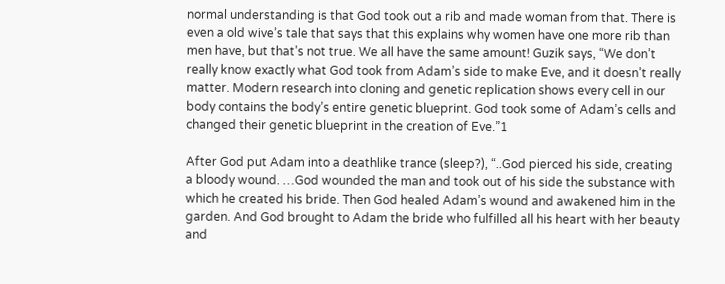normal understanding is that God took out a rib and made woman from that. There is even a old wive’s tale that says that this explains why women have one more rib than men have, but that’s not true. We all have the same amount! Guzik says, “We don’t really know exactly what God took from Adam’s side to make Eve, and it doesn’t really matter. Modern research into cloning and genetic replication shows every cell in our body contains the body’s entire genetic blueprint. God took some of Adam’s cells and changed their genetic blueprint in the creation of Eve.”1

After God put Adam into a deathlike trance (sleep?), “..God pierced his side, creating a bloody wound. …God wounded the man and took out of his side the substance with which he created his bride. Then God healed Adam’s wound and awakened him in the garden. And God brought to Adam the bride who fulfilled all his heart with her beauty and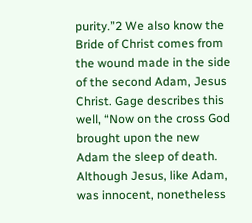purity.”2 We also know the Bride of Christ comes from the wound made in the side of the second Adam, Jesus Christ. Gage describes this well, “Now on the cross God brought upon the new Adam the sleep of death. Although Jesus, like Adam, was innocent, nonetheless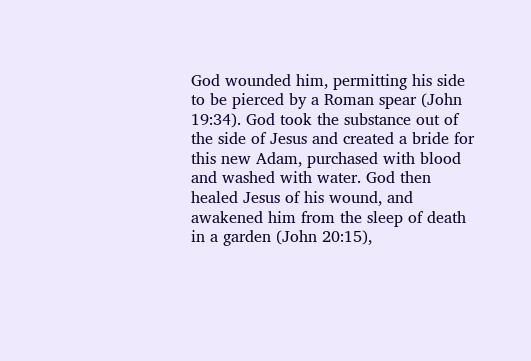God wounded him, permitting his side to be pierced by a Roman spear (John 19:34). God took the substance out of the side of Jesus and created a bride for this new Adam, purchased with blood and washed with water. God then healed Jesus of his wound, and awakened him from the sleep of death in a garden (John 20:15),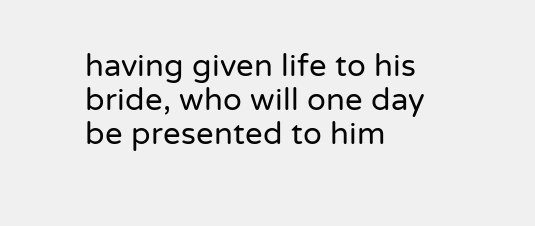having given life to his bride, who will one day be presented to him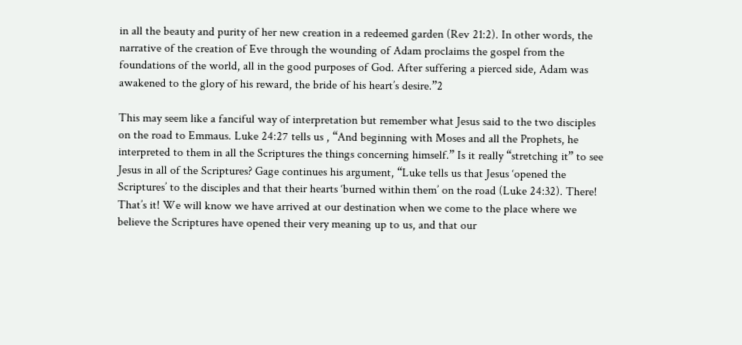in all the beauty and purity of her new creation in a redeemed garden (Rev 21:2). In other words, the narrative of the creation of Eve through the wounding of Adam proclaims the gospel from the foundations of the world, all in the good purposes of God. After suffering a pierced side, Adam was awakened to the glory of his reward, the bride of his heart’s desire.”2

This may seem like a fanciful way of interpretation but remember what Jesus said to the two disciples on the road to Emmaus. Luke 24:27 tells us , “And beginning with Moses and all the Prophets, he interpreted to them in all the Scriptures the things concerning himself.” Is it really “stretching it” to see Jesus in all of the Scriptures? Gage continues his argument, “Luke tells us that Jesus ‘opened the Scriptures’ to the disciples and that their hearts ‘burned within them’ on the road (Luke 24:32). There! That’s it! We will know we have arrived at our destination when we come to the place where we believe the Scriptures have opened their very meaning up to us, and that our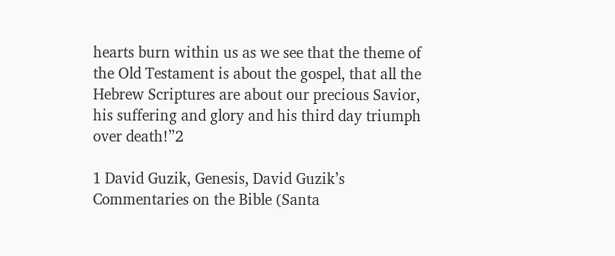hearts burn within us as we see that the theme of the Old Testament is about the gospel, that all the Hebrew Scriptures are about our precious Savior, his suffering and glory and his third day triumph over death!”2

1 David Guzik, Genesis, David Guzik’s Commentaries on the Bible (Santa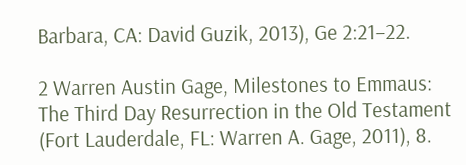Barbara, CA: David Guzik, 2013), Ge 2:21–22.

2 Warren Austin Gage, Milestones to Emmaus: The Third Day Resurrection in the Old Testament (Fort Lauderdale, FL: Warren A. Gage, 2011), 8.